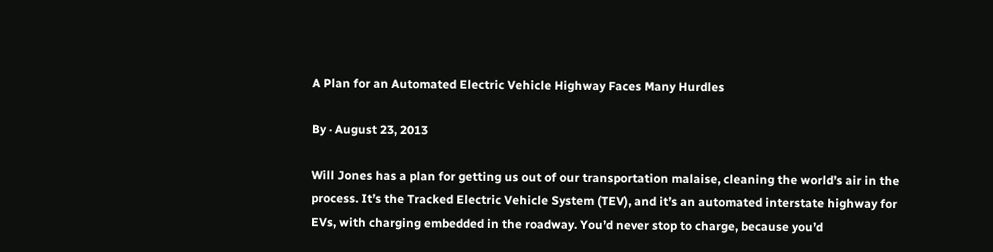A Plan for an Automated Electric Vehicle Highway Faces Many Hurdles

By · August 23, 2013

Will Jones has a plan for getting us out of our transportation malaise, cleaning the world’s air in the process. It’s the Tracked Electric Vehicle System (TEV), and it’s an automated interstate highway for EVs, with charging embedded in the roadway. You’d never stop to charge, because you’d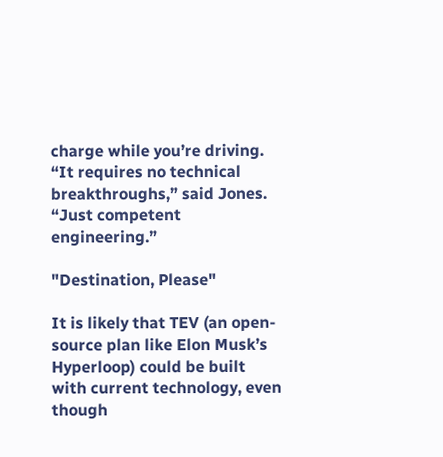charge while you’re driving. “It requires no technical breakthroughs,” said Jones. “Just competent engineering.”

"Destination, Please"

It is likely that TEV (an open-source plan like Elon Musk’s Hyperloop) could be built with current technology, even though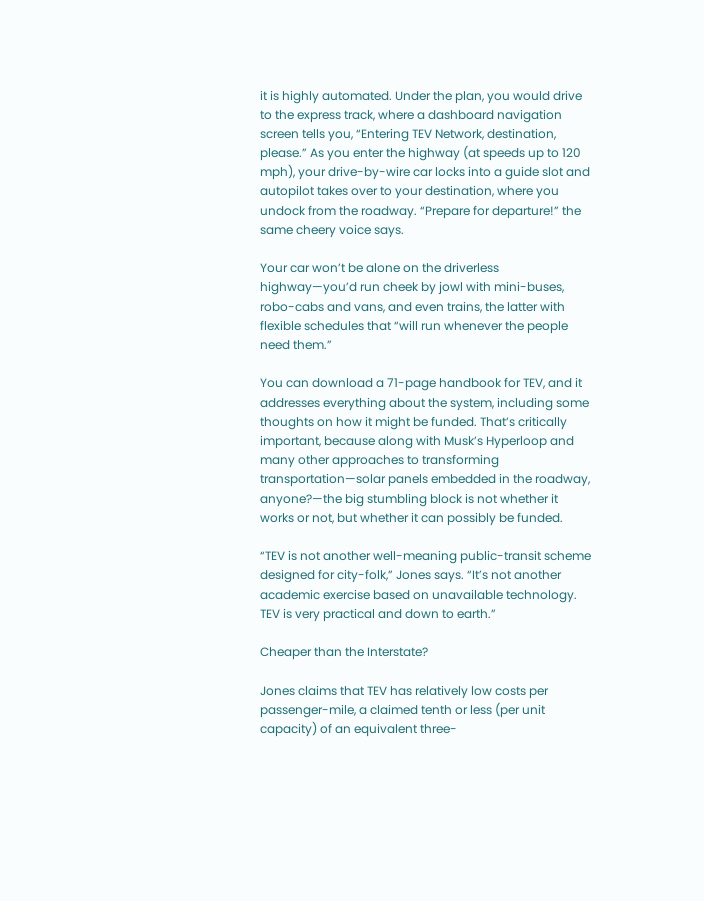it is highly automated. Under the plan, you would drive to the express track, where a dashboard navigation screen tells you, “Entering TEV Network, destination, please.” As you enter the highway (at speeds up to 120 mph), your drive-by-wire car locks into a guide slot and autopilot takes over to your destination, where you undock from the roadway. “Prepare for departure!” the same cheery voice says.

Your car won’t be alone on the driverless highway—you’d run cheek by jowl with mini-buses, robo-cabs and vans, and even trains, the latter with flexible schedules that “will run whenever the people need them.”

You can download a 71-page handbook for TEV, and it addresses everything about the system, including some thoughts on how it might be funded. That’s critically important, because along with Musk’s Hyperloop and many other approaches to transforming transportation—solar panels embedded in the roadway, anyone?—the big stumbling block is not whether it works or not, but whether it can possibly be funded.

“TEV is not another well-meaning public-transit scheme designed for city-folk,” Jones says. “It’s not another academic exercise based on unavailable technology. TEV is very practical and down to earth.”

Cheaper than the Interstate?

Jones claims that TEV has relatively low costs per passenger-mile, a claimed tenth or less (per unit capacity) of an equivalent three-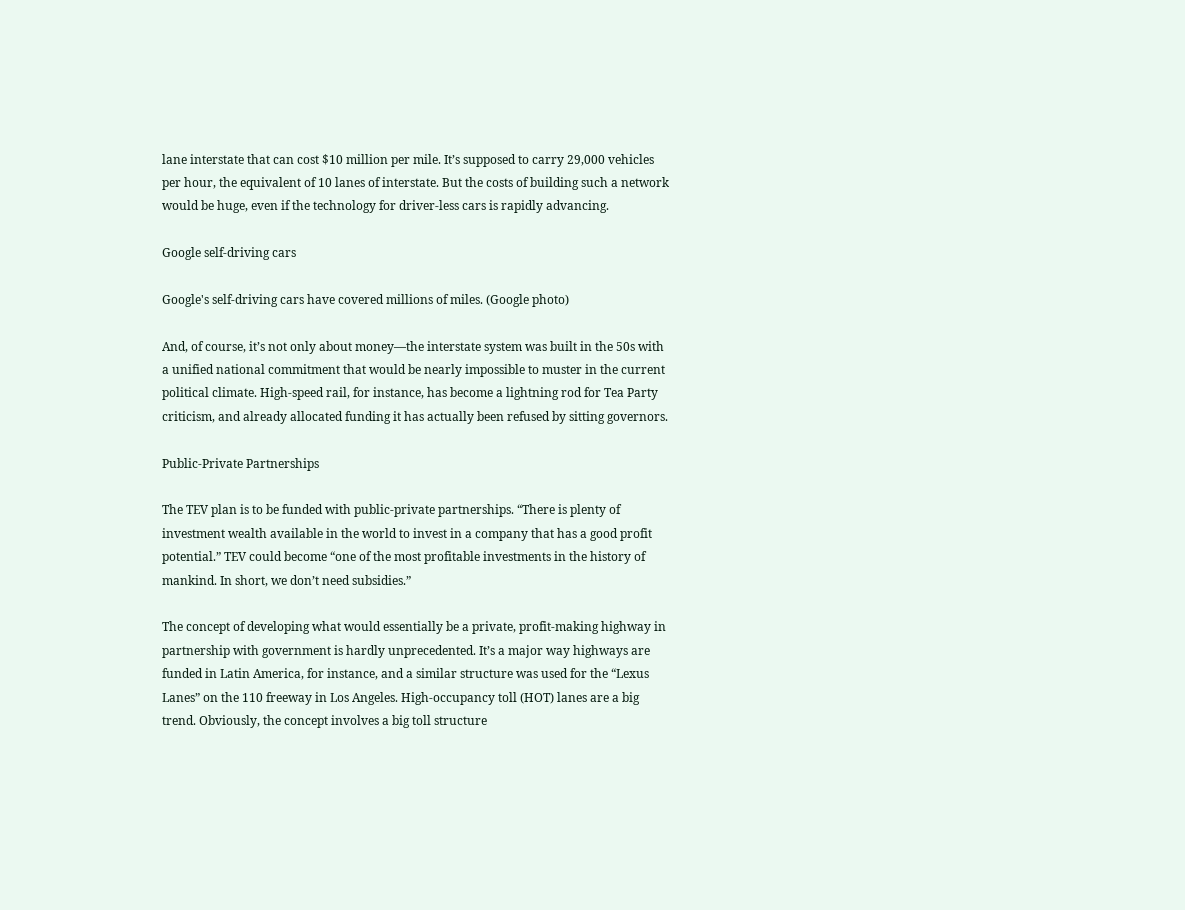lane interstate that can cost $10 million per mile. It’s supposed to carry 29,000 vehicles per hour, the equivalent of 10 lanes of interstate. But the costs of building such a network would be huge, even if the technology for driver-less cars is rapidly advancing.

Google self-driving cars

Google's self-driving cars have covered millions of miles. (Google photo)

And, of course, it’s not only about money—the interstate system was built in the 50s with a unified national commitment that would be nearly impossible to muster in the current political climate. High-speed rail, for instance, has become a lightning rod for Tea Party criticism, and already allocated funding it has actually been refused by sitting governors.

Public-Private Partnerships

The TEV plan is to be funded with public-private partnerships. “There is plenty of investment wealth available in the world to invest in a company that has a good profit potential.” TEV could become “one of the most profitable investments in the history of mankind. In short, we don’t need subsidies.”

The concept of developing what would essentially be a private, profit-making highway in partnership with government is hardly unprecedented. It’s a major way highways are funded in Latin America, for instance, and a similar structure was used for the “Lexus Lanes” on the 110 freeway in Los Angeles. High-occupancy toll (HOT) lanes are a big trend. Obviously, the concept involves a big toll structure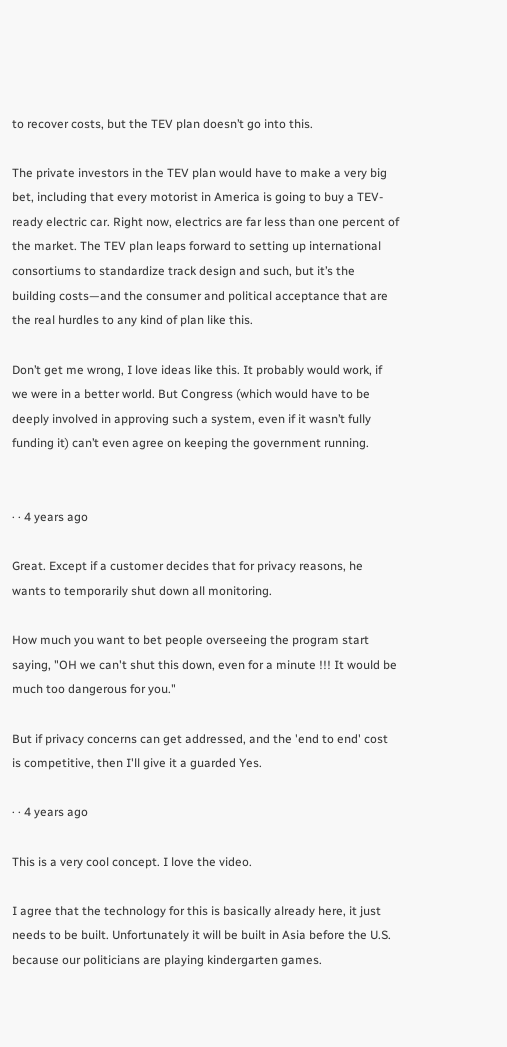to recover costs, but the TEV plan doesn’t go into this.

The private investors in the TEV plan would have to make a very big bet, including that every motorist in America is going to buy a TEV-ready electric car. Right now, electrics are far less than one percent of the market. The TEV plan leaps forward to setting up international consortiums to standardize track design and such, but it’s the building costs—and the consumer and political acceptance that are the real hurdles to any kind of plan like this.

Don’t get me wrong, I love ideas like this. It probably would work, if we were in a better world. But Congress (which would have to be deeply involved in approving such a system, even if it wasn’t fully funding it) can’t even agree on keeping the government running.


· · 4 years ago

Great. Except if a customer decides that for privacy reasons, he wants to temporarily shut down all monitoring.

How much you want to bet people overseeing the program start saying, "OH we can't shut this down, even for a minute !!! It would be much too dangerous for you."

But if privacy concerns can get addressed, and the 'end to end' cost is competitive, then I'll give it a guarded Yes.

· · 4 years ago

This is a very cool concept. I love the video.

I agree that the technology for this is basically already here, it just needs to be built. Unfortunately it will be built in Asia before the U.S. because our politicians are playing kindergarten games.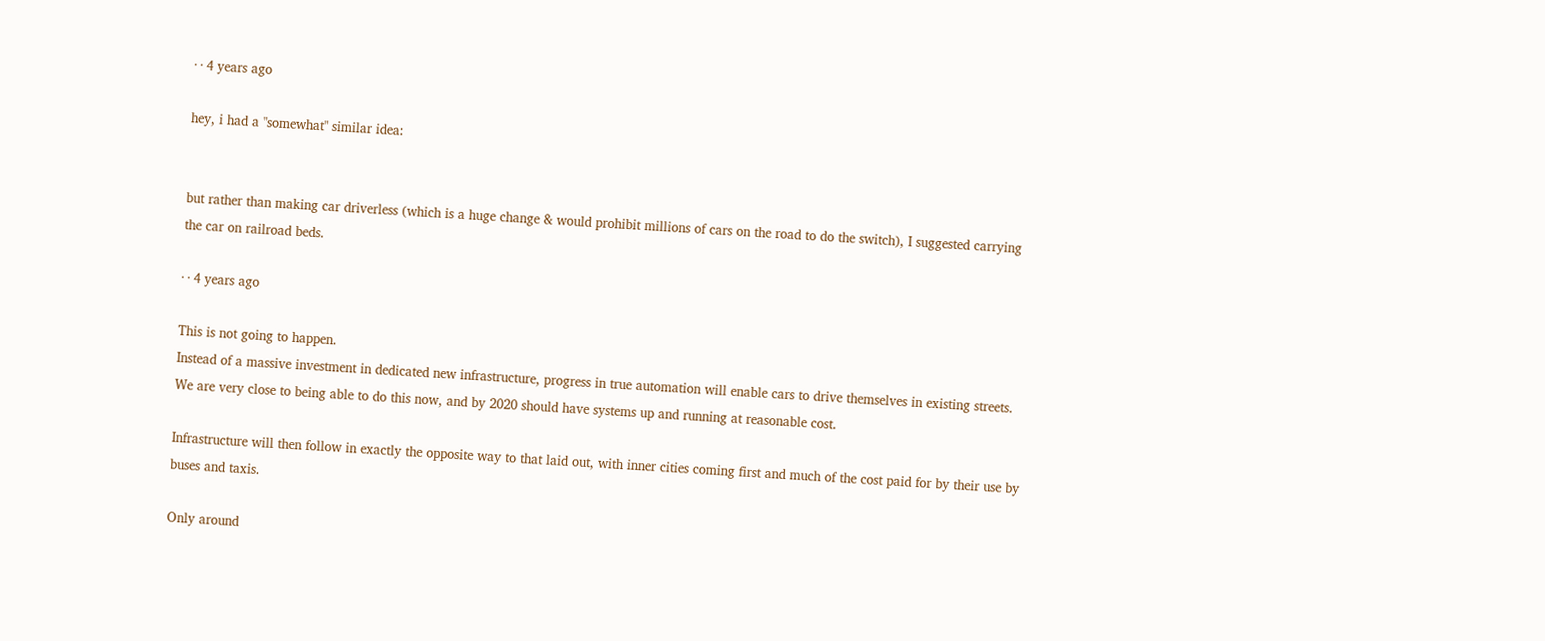· · 4 years ago

hey, i had a "somewhat" similar idea:


but rather than making car driverless (which is a huge change & would prohibit millions of cars on the road to do the switch), I suggested carrying the car on railroad beds.

· · 4 years ago

This is not going to happen.
Instead of a massive investment in dedicated new infrastructure, progress in true automation will enable cars to drive themselves in existing streets.
We are very close to being able to do this now, and by 2020 should have systems up and running at reasonable cost.

Infrastructure will then follow in exactly the opposite way to that laid out, with inner cities coming first and much of the cost paid for by their use by buses and taxis.

Only around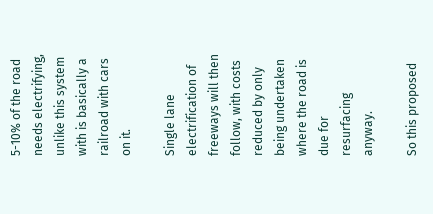5-10% of the road needs electrifying, unlike this system with is basically a railroad with cars on it.

Single lane electrification of freeways will then follow, with costs reduced by only being undertaken where the road is due for resurfacing anyway.

So this proposed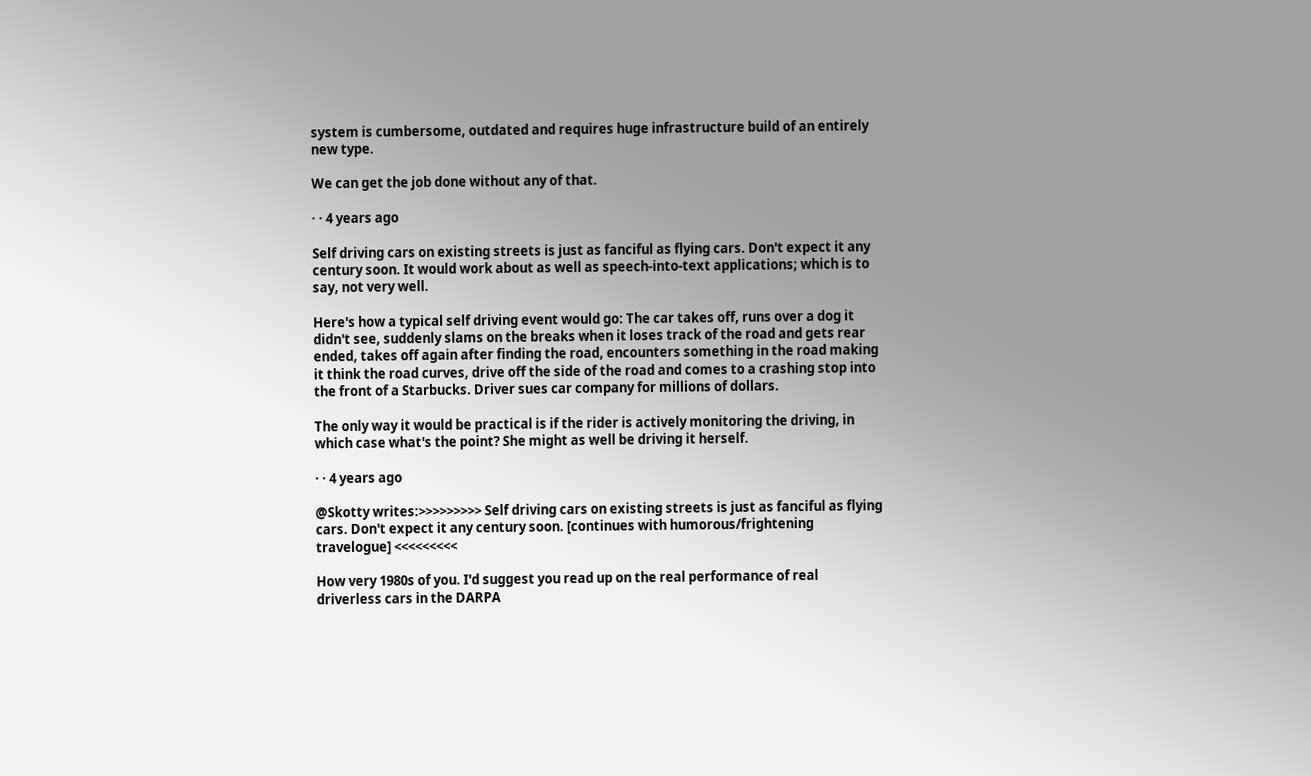system is cumbersome, outdated and requires huge infrastructure build of an entirely new type.

We can get the job done without any of that.

· · 4 years ago

Self driving cars on existing streets is just as fanciful as flying cars. Don't expect it any century soon. It would work about as well as speech-into-text applications; which is to say, not very well.

Here's how a typical self driving event would go: The car takes off, runs over a dog it didn't see, suddenly slams on the breaks when it loses track of the road and gets rear ended, takes off again after finding the road, encounters something in the road making it think the road curves, drive off the side of the road and comes to a crashing stop into the front of a Starbucks. Driver sues car company for millions of dollars.

The only way it would be practical is if the rider is actively monitoring the driving, in which case what's the point? She might as well be driving it herself.

· · 4 years ago

@Skotty writes:>>>>>>>>> Self driving cars on existing streets is just as fanciful as flying cars. Don't expect it any century soon. [continues with humorous/frightening travelogue] <<<<<<<<<

How very 1980s of you. I'd suggest you read up on the real performance of real driverless cars in the DARPA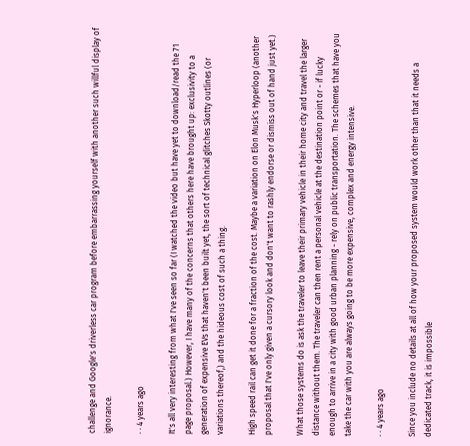challenge and Google's driverless car program before embarrassing yourself with another such willful display of ignorance.

· · 4 years ago

It's all very interesting from what I've seen so far (I watched the video but have yet to download/read the 71 page proposal.) However, I have many of the concerns that others here have brought up: exclusivity to a generation of expensive EVs that haven't been built yet, the sort of technical glitches Skotty outlines (or variations thereof,) and the hideous cost of such a thing.

High speed rail can get it done for a fraction of the cost. Maybe a variation on Elon Musk's Hyperloop (another proposal that I've only given a cursory look and don't want to rashly endorse or dismiss out of hand just yet.)

What those systems do is ask the traveler to leave their primary vehicle in their home city and travel the larger distance without them. The traveler can then rent a personal vehicle at the destination point or - if lucky enough to arrive in a city with good urban planning - rely on public transportation. The schemes that have you take the car with you are always going to be more expensive, complex and energy intensive.

· · 4 years ago

Since you include no details at all of how your proposed system would work other than that it needs a dedicated track, it is impossible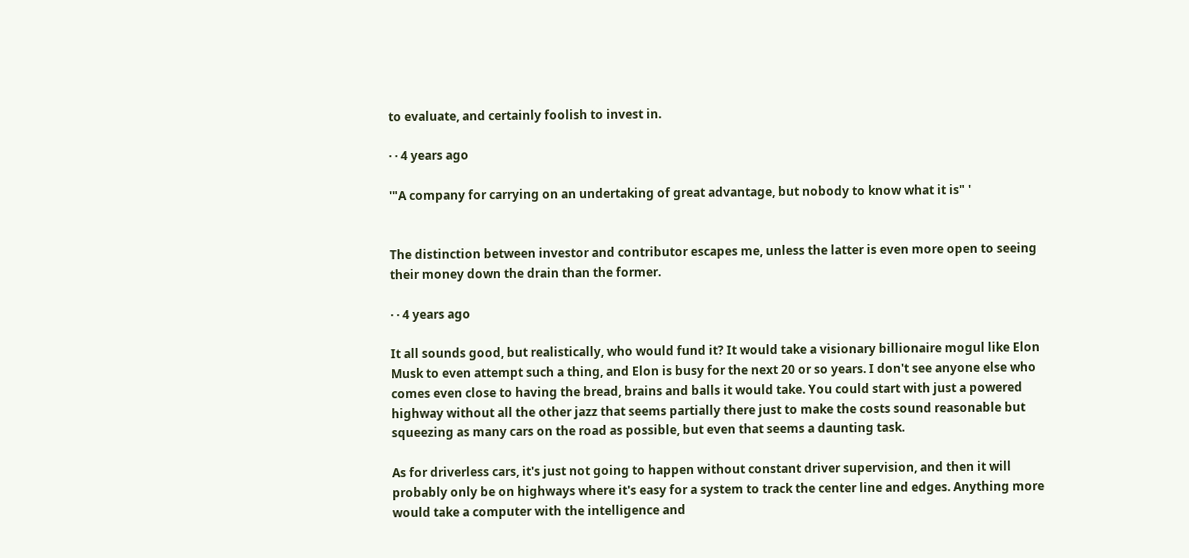to evaluate, and certainly foolish to invest in.

· · 4 years ago

'"A company for carrying on an undertaking of great advantage, but nobody to know what it is" '


The distinction between investor and contributor escapes me, unless the latter is even more open to seeing their money down the drain than the former.

· · 4 years ago

It all sounds good, but realistically, who would fund it? It would take a visionary billionaire mogul like Elon Musk to even attempt such a thing, and Elon is busy for the next 20 or so years. I don't see anyone else who comes even close to having the bread, brains and balls it would take. You could start with just a powered highway without all the other jazz that seems partially there just to make the costs sound reasonable but squeezing as many cars on the road as possible, but even that seems a daunting task.

As for driverless cars, it's just not going to happen without constant driver supervision, and then it will probably only be on highways where it's easy for a system to track the center line and edges. Anything more would take a computer with the intelligence and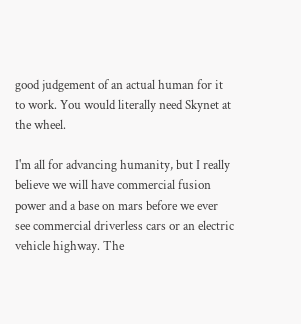good judgement of an actual human for it to work. You would literally need Skynet at the wheel.

I'm all for advancing humanity, but I really believe we will have commercial fusion power and a base on mars before we ever see commercial driverless cars or an electric vehicle highway. The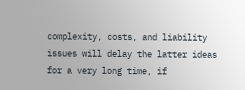complexity, costs, and liability issues will delay the latter ideas for a very long time, if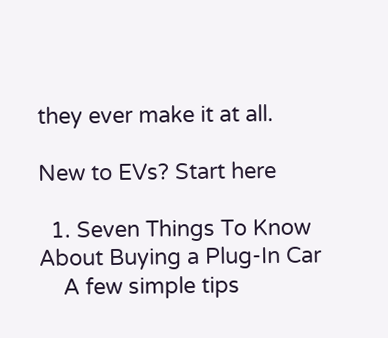they ever make it at all.

New to EVs? Start here

  1. Seven Things To Know About Buying a Plug-In Car
    A few simple tips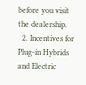before you visit the dealership.
  2. Incentives for Plug-in Hybrids and Electric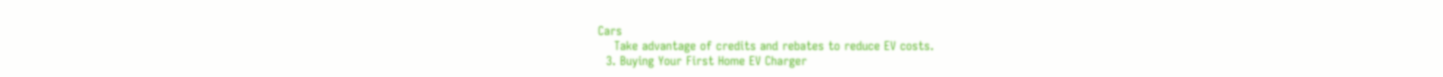Cars
    Take advantage of credits and rebates to reduce EV costs.
  3. Buying Your First Home EV Charger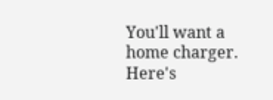You'll want a home charger. Here's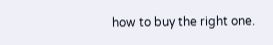how to buy the right one.